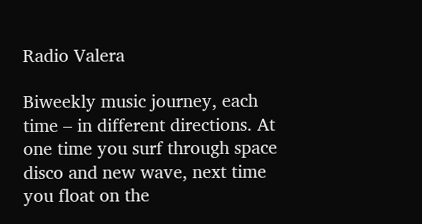Radio Valera

Biweekly music journey, each time – in different directions. At one time you surf through space disco and new wave, next time you float on the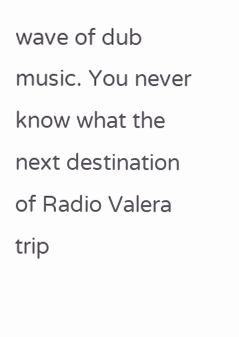wave of dub music. You never know what the next destination of Radio Valera trip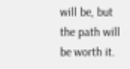will be, but the path will be worth it.